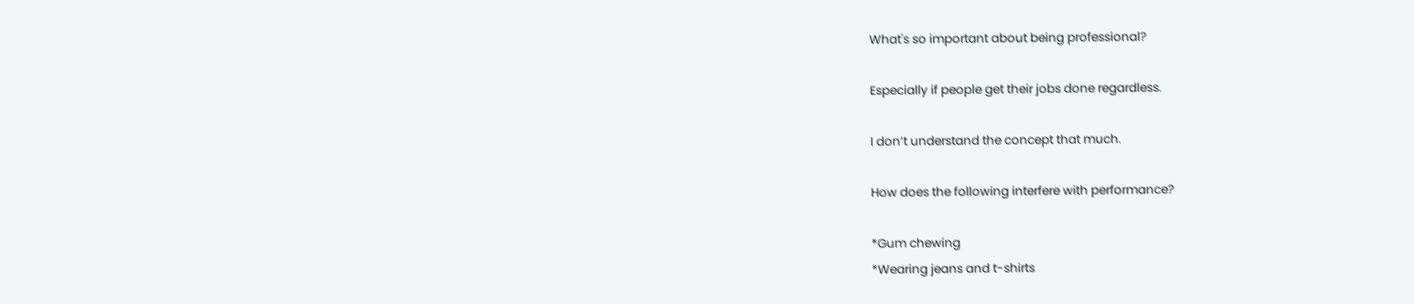What's so important about being professional?

Especially if people get their jobs done regardless.

I don’t understand the concept that much.

How does the following interfere with performance?

*Gum chewing
*Wearing jeans and t-shirts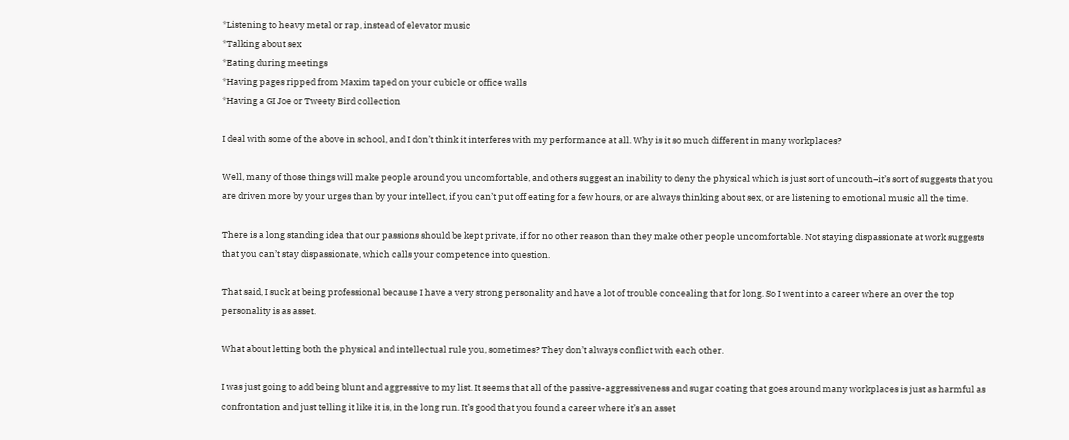*Listening to heavy metal or rap, instead of elevator music
*Talking about sex
*Eating during meetings
*Having pages ripped from Maxim taped on your cubicle or office walls
*Having a GI Joe or Tweety Bird collection

I deal with some of the above in school, and I don’t think it interferes with my performance at all. Why is it so much different in many workplaces?

Well, many of those things will make people around you uncomfortable, and others suggest an inability to deny the physical which is just sort of uncouth–it’s sort of suggests that you are driven more by your urges than by your intellect, if you can’t put off eating for a few hours, or are always thinking about sex, or are listening to emotional music all the time.

There is a long standing idea that our passions should be kept private, if for no other reason than they make other people uncomfortable. Not staying dispassionate at work suggests that you can’t stay dispassionate, which calls your competence into question.

That said, I suck at being professional because I have a very strong personality and have a lot of trouble concealing that for long. So I went into a career where an over the top personality is as asset.

What about letting both the physical and intellectual rule you, sometimes? They don’t always conflict with each other.

I was just going to add being blunt and aggressive to my list. It seems that all of the passive-aggressiveness and sugar coating that goes around many workplaces is just as harmful as confrontation and just telling it like it is, in the long run. It’s good that you found a career where it’s an asset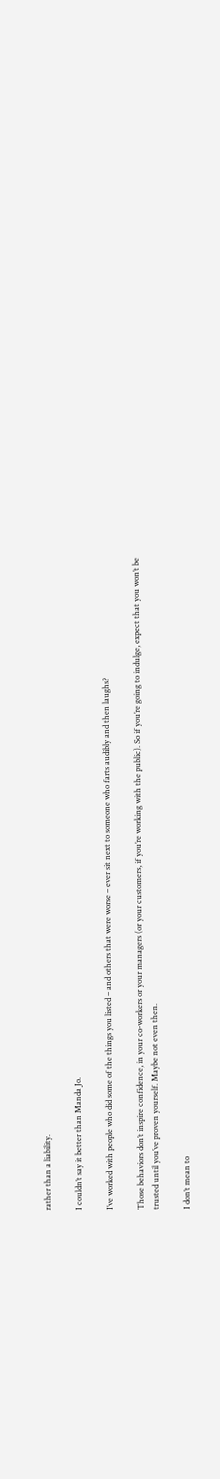rather than a liability.

I couldn’t say it better than Manda Jo.

I’ve worked with people who did some of the things you listed – and others that were worse – ever sit next to someone who farts audibly and then laughs?

Those behaviors don’t inspire confidence, in your co-workers or your managers (or your customers, if you’re working with the public). So if you’re going to indulge, expect that you won’t be trusted until you’ve proven yourself. Maybe not even then.

I don’t mean to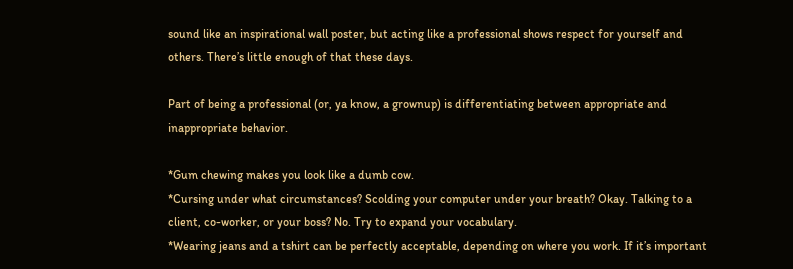sound like an inspirational wall poster, but acting like a professional shows respect for yourself and others. There’s little enough of that these days.

Part of being a professional (or, ya know, a grownup) is differentiating between appropriate and inappropriate behavior.

*Gum chewing makes you look like a dumb cow.
*Cursing under what circumstances? Scolding your computer under your breath? Okay. Talking to a client, co-worker, or your boss? No. Try to expand your vocabulary.
*Wearing jeans and a tshirt can be perfectly acceptable, depending on where you work. If it’s important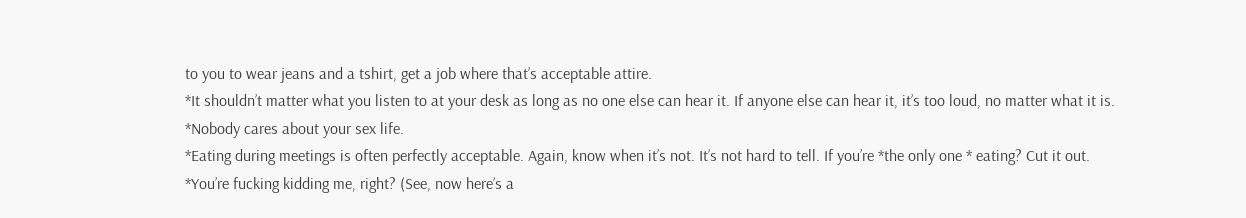to you to wear jeans and a tshirt, get a job where that’s acceptable attire.
*It shouldn’t matter what you listen to at your desk as long as no one else can hear it. If anyone else can hear it, it’s too loud, no matter what it is.
*Nobody cares about your sex life.
*Eating during meetings is often perfectly acceptable. Again, know when it’s not. It’s not hard to tell. If you’re *the only one * eating? Cut it out.
*You’re fucking kidding me, right? (See, now here’s a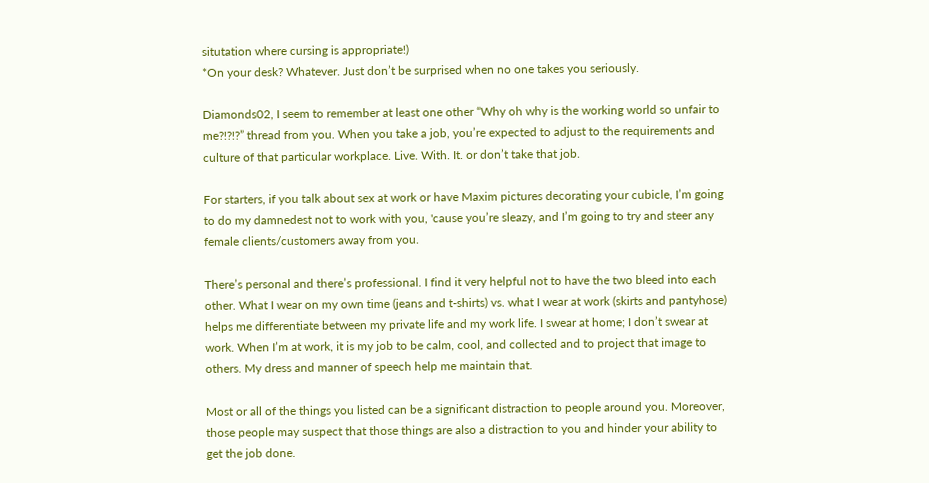situtation where cursing is appropriate!)
*On your desk? Whatever. Just don’t be surprised when no one takes you seriously.

Diamonds02, I seem to remember at least one other “Why oh why is the working world so unfair to me?!?!?” thread from you. When you take a job, you’re expected to adjust to the requirements and culture of that particular workplace. Live. With. It. or don’t take that job.

For starters, if you talk about sex at work or have Maxim pictures decorating your cubicle, I’m going to do my damnedest not to work with you, 'cause you’re sleazy, and I’m going to try and steer any female clients/customers away from you.

There’s personal and there’s professional. I find it very helpful not to have the two bleed into each other. What I wear on my own time (jeans and t-shirts) vs. what I wear at work (skirts and pantyhose) helps me differentiate between my private life and my work life. I swear at home; I don’t swear at work. When I’m at work, it is my job to be calm, cool, and collected and to project that image to others. My dress and manner of speech help me maintain that.

Most or all of the things you listed can be a significant distraction to people around you. Moreover, those people may suspect that those things are also a distraction to you and hinder your ability to get the job done.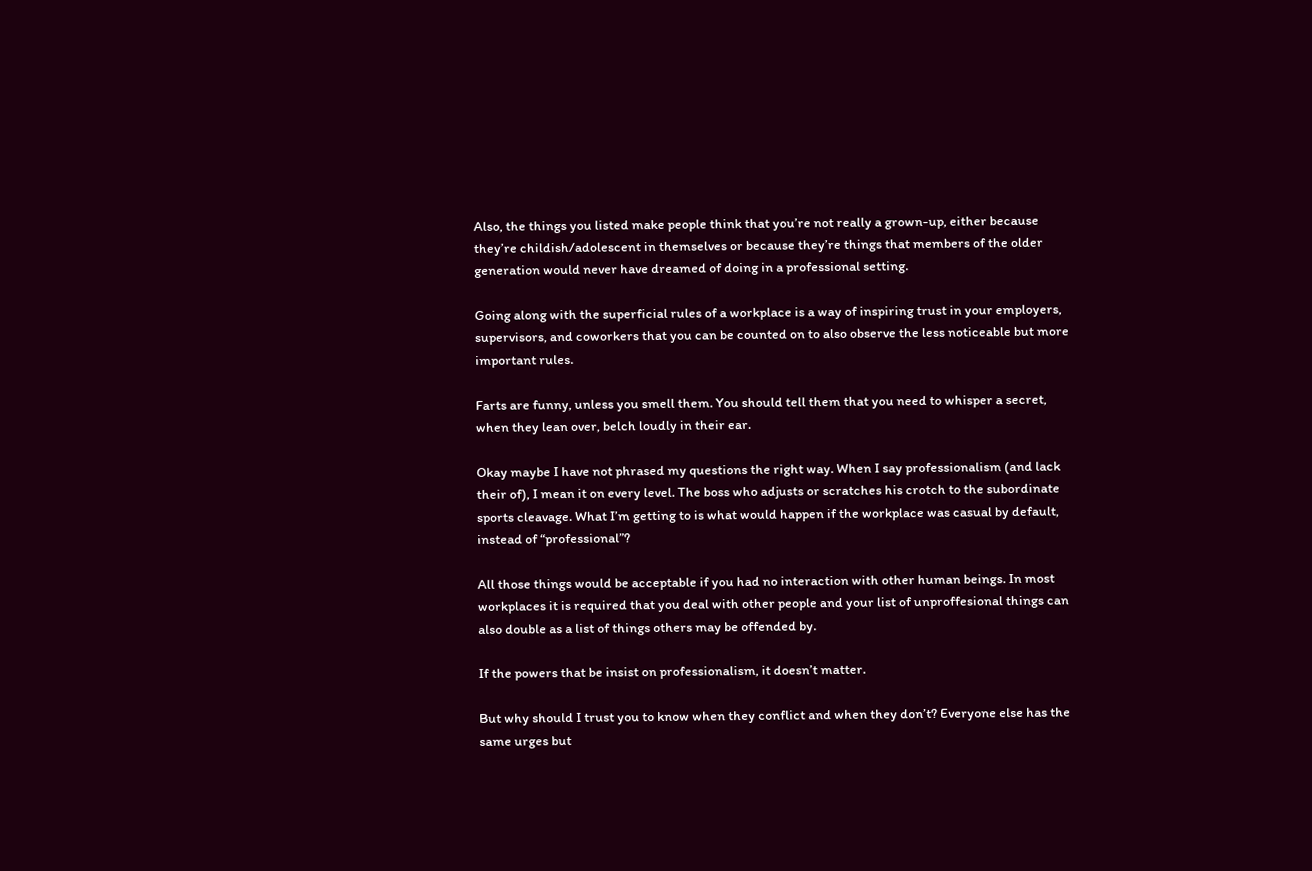Also, the things you listed make people think that you’re not really a grown-up, either because they’re childish/adolescent in themselves or because they’re things that members of the older generation would never have dreamed of doing in a professional setting.

Going along with the superficial rules of a workplace is a way of inspiring trust in your employers, supervisors, and coworkers that you can be counted on to also observe the less noticeable but more important rules.

Farts are funny, unless you smell them. You should tell them that you need to whisper a secret, when they lean over, belch loudly in their ear.

Okay maybe I have not phrased my questions the right way. When I say professionalism (and lack their of), I mean it on every level. The boss who adjusts or scratches his crotch to the subordinate sports cleavage. What I’m getting to is what would happen if the workplace was casual by default, instead of “professional”?

All those things would be acceptable if you had no interaction with other human beings. In most workplaces it is required that you deal with other people and your list of unproffesional things can also double as a list of things others may be offended by.

If the powers that be insist on professionalism, it doesn’t matter.

But why should I trust you to know when they conflict and when they don’t? Everyone else has the same urges but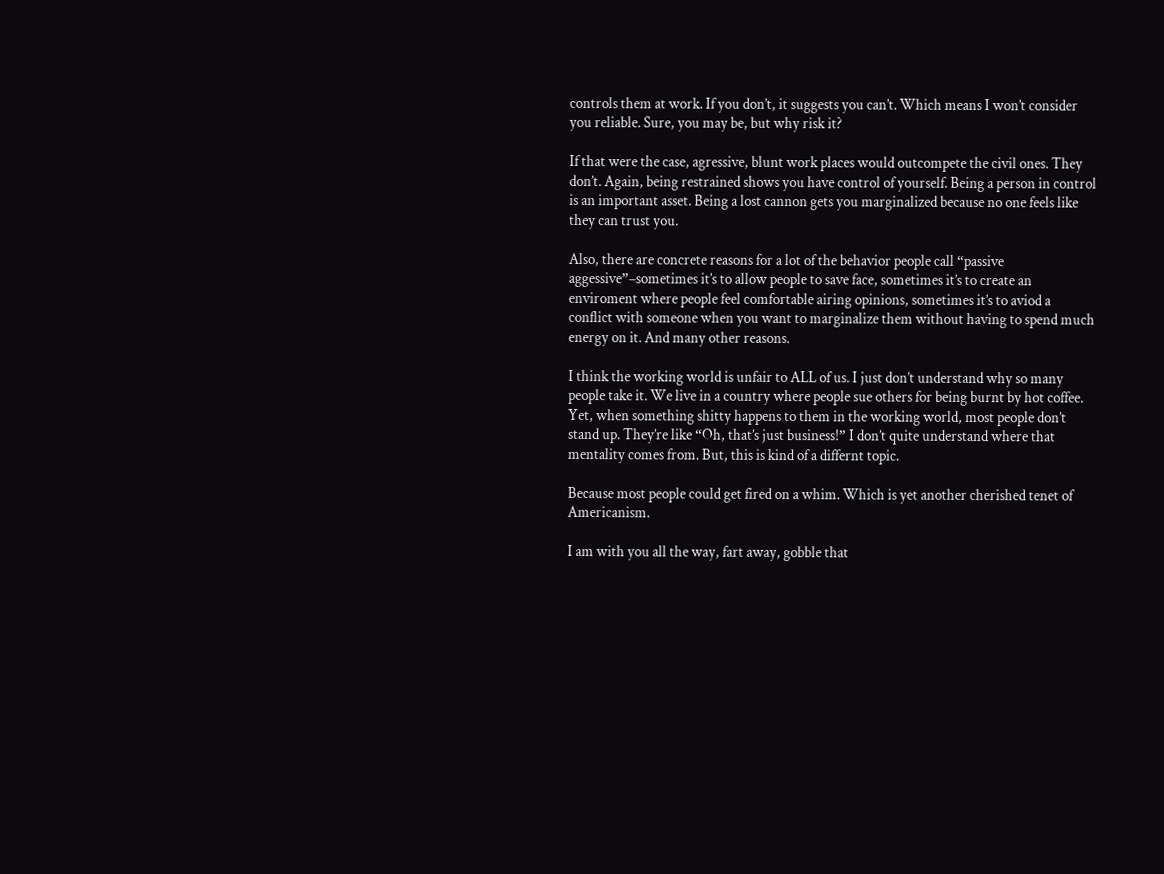controls them at work. If you don’t, it suggests you can’t. Which means I won’t consider you reliable. Sure, you may be, but why risk it?

If that were the case, agressive, blunt work places would outcompete the civil ones. They don’t. Again, being restrained shows you have control of yourself. Being a person in control is an important asset. Being a lost cannon gets you marginalized because no one feels like they can trust you.

Also, there are concrete reasons for a lot of the behavior people call “passive aggessive”–sometimes it’s to allow people to save face, sometimes it’s to create an enviroment where people feel comfortable airing opinions, sometimes it’s to aviod a conflict with someone when you want to marginalize them without having to spend much energy on it. And many other reasons.

I think the working world is unfair to ALL of us. I just don’t understand why so many people take it. We live in a country where people sue others for being burnt by hot coffee. Yet, when something shitty happens to them in the working world, most people don’t stand up. They’re like “Oh, that’s just business!” I don’t quite understand where that mentality comes from. But, this is kind of a differnt topic.

Because most people could get fired on a whim. Which is yet another cherished tenet of Americanism.

I am with you all the way, fart away, gobble that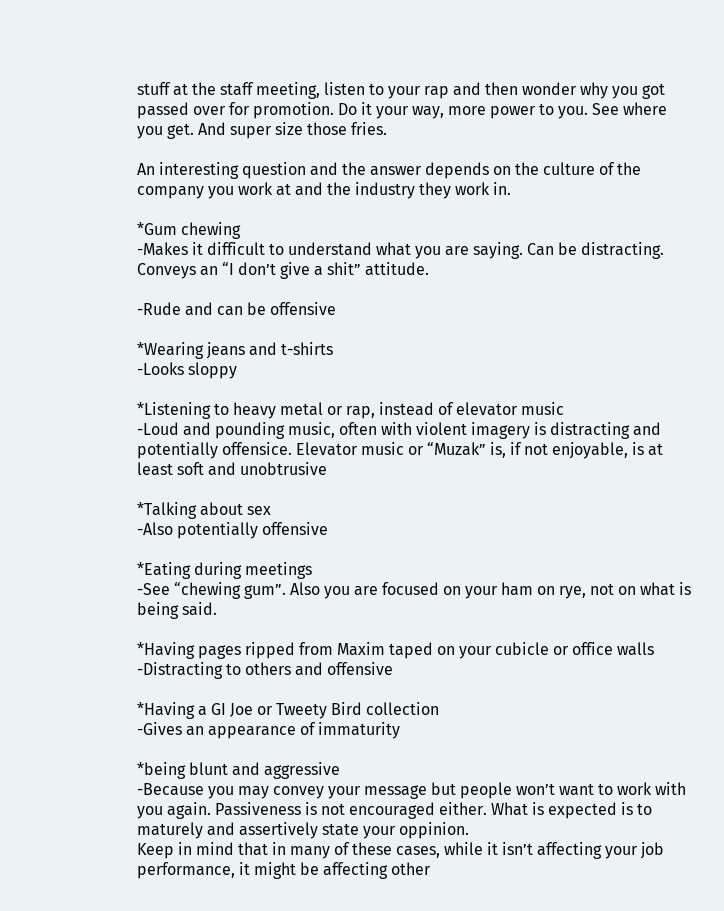stuff at the staff meeting, listen to your rap and then wonder why you got passed over for promotion. Do it your way, more power to you. See where you get. And super size those fries.

An interesting question and the answer depends on the culture of the company you work at and the industry they work in.

*Gum chewing
-Makes it difficult to understand what you are saying. Can be distracting. Conveys an “I don’t give a shit” attitude.

-Rude and can be offensive

*Wearing jeans and t-shirts
-Looks sloppy

*Listening to heavy metal or rap, instead of elevator music
-Loud and pounding music, often with violent imagery is distracting and potentially offensice. Elevator music or “Muzak” is, if not enjoyable, is at least soft and unobtrusive

*Talking about sex
-Also potentially offensive

*Eating during meetings
-See “chewing gum”. Also you are focused on your ham on rye, not on what is being said.

*Having pages ripped from Maxim taped on your cubicle or office walls
-Distracting to others and offensive

*Having a GI Joe or Tweety Bird collection
-Gives an appearance of immaturity

*being blunt and aggressive
-Because you may convey your message but people won’t want to work with you again. Passiveness is not encouraged either. What is expected is to maturely and assertively state your oppinion.
Keep in mind that in many of these cases, while it isn’t affecting your job performance, it might be affecting other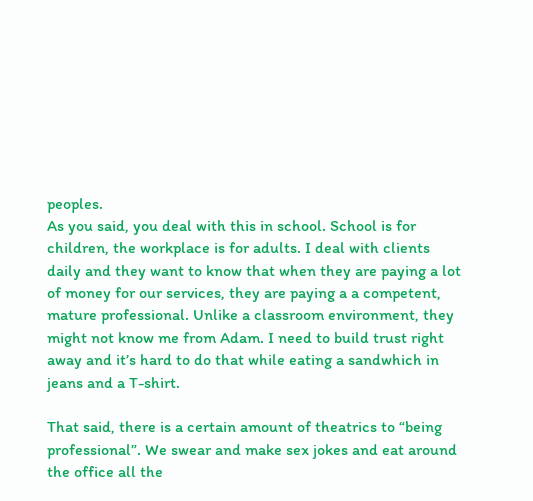peoples.
As you said, you deal with this in school. School is for children, the workplace is for adults. I deal with clients daily and they want to know that when they are paying a lot of money for our services, they are paying a a competent, mature professional. Unlike a classroom environment, they might not know me from Adam. I need to build trust right away and it’s hard to do that while eating a sandwhich in jeans and a T-shirt.

That said, there is a certain amount of theatrics to “being professional”. We swear and make sex jokes and eat around the office all the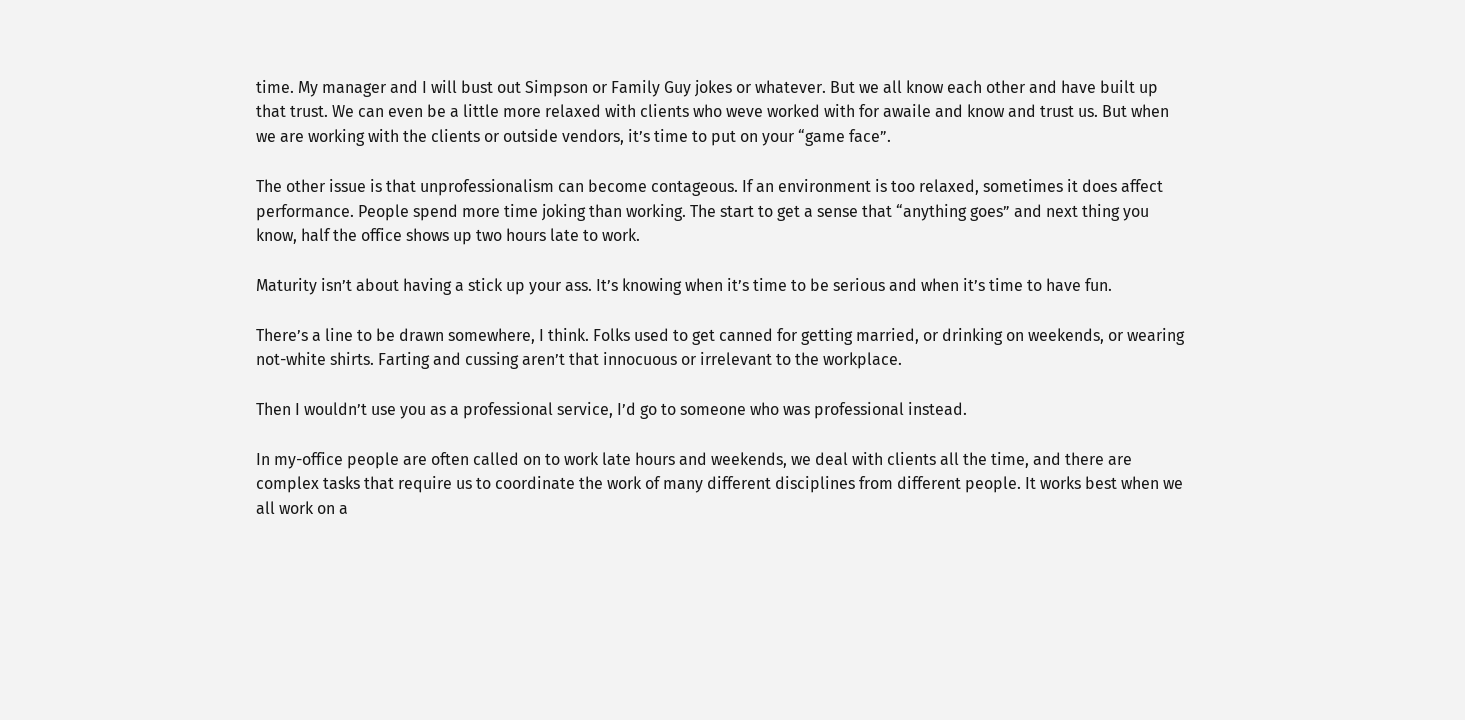time. My manager and I will bust out Simpson or Family Guy jokes or whatever. But we all know each other and have built up that trust. We can even be a little more relaxed with clients who weve worked with for awaile and know and trust us. But when we are working with the clients or outside vendors, it’s time to put on your “game face”.

The other issue is that unprofessionalism can become contageous. If an environment is too relaxed, sometimes it does affect performance. People spend more time joking than working. The start to get a sense that “anything goes” and next thing you know, half the office shows up two hours late to work.

Maturity isn’t about having a stick up your ass. It’s knowing when it’s time to be serious and when it’s time to have fun.

There’s a line to be drawn somewhere, I think. Folks used to get canned for getting married, or drinking on weekends, or wearing not-white shirts. Farting and cussing aren’t that innocuous or irrelevant to the workplace.

Then I wouldn’t use you as a professional service, I’d go to someone who was professional instead.

In my-office people are often called on to work late hours and weekends, we deal with clients all the time, and there are complex tasks that require us to coordinate the work of many different disciplines from different people. It works best when we all work on a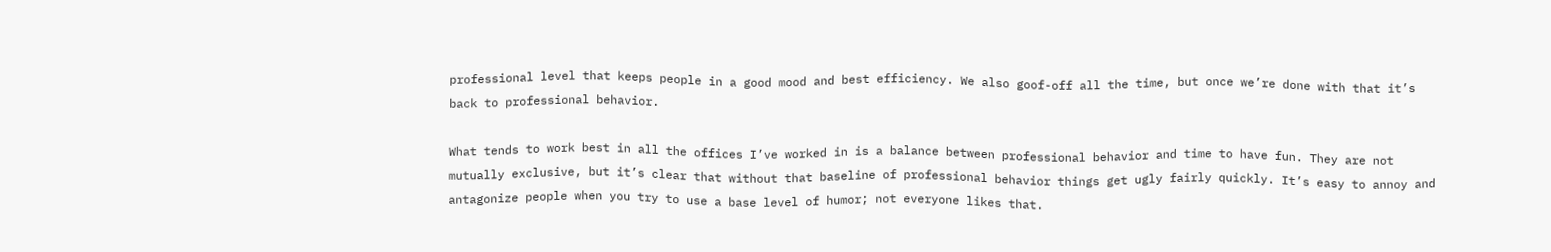professional level that keeps people in a good mood and best efficiency. We also goof-off all the time, but once we’re done with that it’s back to professional behavior.

What tends to work best in all the offices I’ve worked in is a balance between professional behavior and time to have fun. They are not mutually exclusive, but it’s clear that without that baseline of professional behavior things get ugly fairly quickly. It’s easy to annoy and antagonize people when you try to use a base level of humor; not everyone likes that.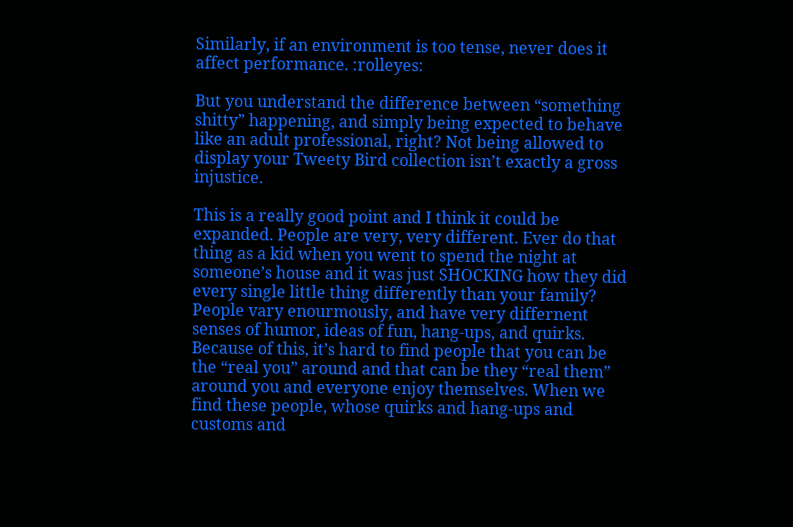Similarly, if an environment is too tense, never does it affect performance. :rolleyes:

But you understand the difference between “something shitty” happening, and simply being expected to behave like an adult professional, right? Not being allowed to display your Tweety Bird collection isn’t exactly a gross injustice.

This is a really good point and I think it could be expanded. People are very, very different. Ever do that thing as a kid when you went to spend the night at someone’s house and it was just SHOCKING how they did every single little thing differently than your family? People vary enourmously, and have very differnent senses of humor, ideas of fun, hang-ups, and quirks. Because of this, it’s hard to find people that you can be the “real you” around and that can be they “real them” around you and everyone enjoy themselves. When we find these people, whose quirks and hang-ups and customs and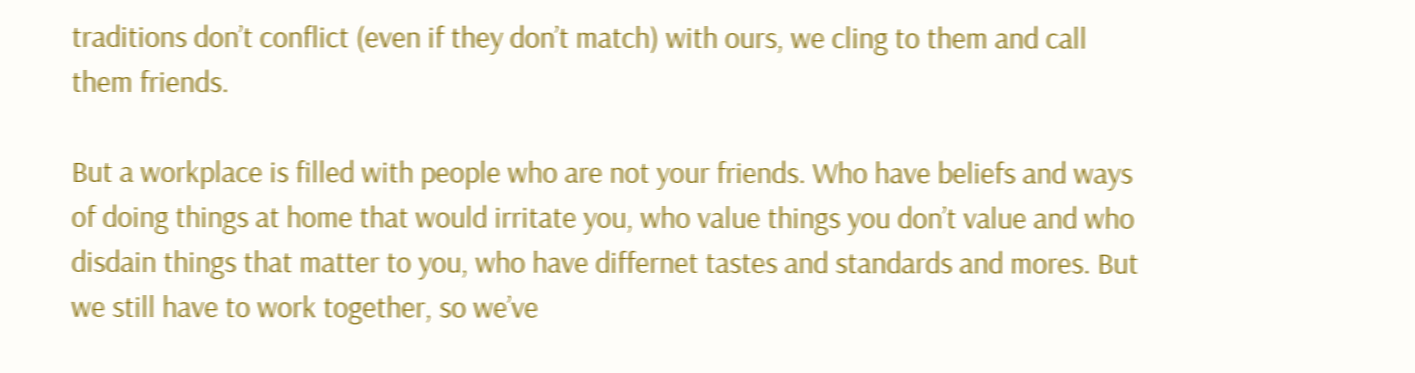traditions don’t conflict (even if they don’t match) with ours, we cling to them and call them friends.

But a workplace is filled with people who are not your friends. Who have beliefs and ways of doing things at home that would irritate you, who value things you don’t value and who disdain things that matter to you, who have differnet tastes and standards and mores. But we still have to work together, so we’ve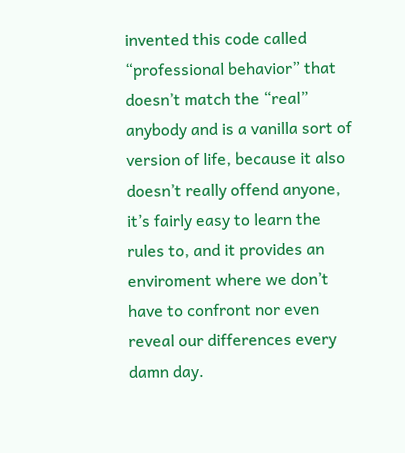invented this code called “professional behavior” that doesn’t match the “real” anybody and is a vanilla sort of version of life, because it also doesn’t really offend anyone, it’s fairly easy to learn the rules to, and it provides an enviroment where we don’t have to confront nor even reveal our differences every damn day.